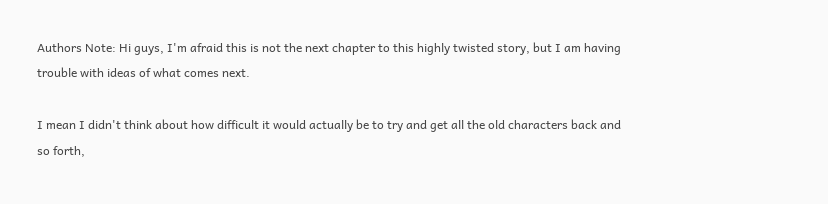Authors Note: Hi guys, I'm afraid this is not the next chapter to this highly twisted story, but I am having trouble with ideas of what comes next.

I mean I didn't think about how difficult it would actually be to try and get all the old characters back and so forth,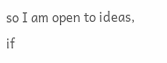so I am open to ideas, if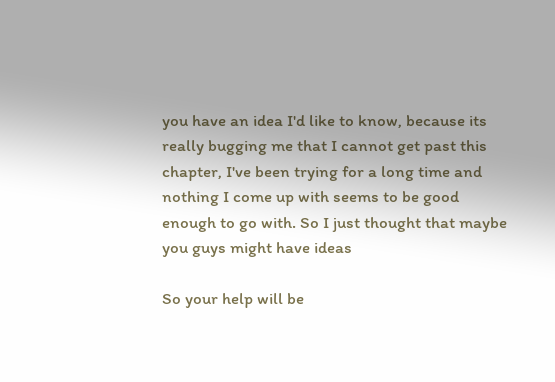you have an idea I'd like to know, because its really bugging me that I cannot get past this chapter, I've been trying for a long time and nothing I come up with seems to be good enough to go with. So I just thought that maybe you guys might have ideas

So your help will be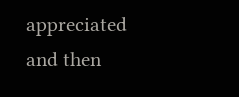appreciated and then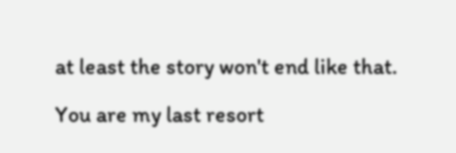at least the story won't end like that.

You are my last resort